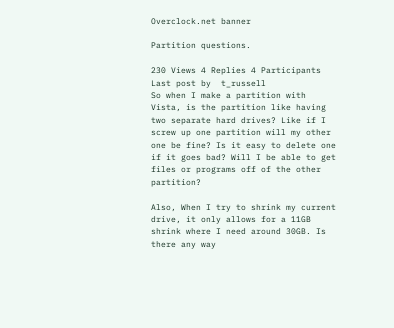Overclock.net banner

Partition questions.

230 Views 4 Replies 4 Participants Last post by  t_russell
So when I make a partition with Vista, is the partition like having two separate hard drives? Like if I screw up one partition will my other one be fine? Is it easy to delete one if it goes bad? Will I be able to get files or programs off of the other partition?

Also, When I try to shrink my current drive, it only allows for a 11GB shrink where I need around 30GB. Is there any way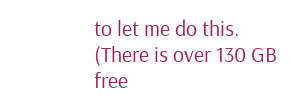to let me do this. (There is over 130 GB free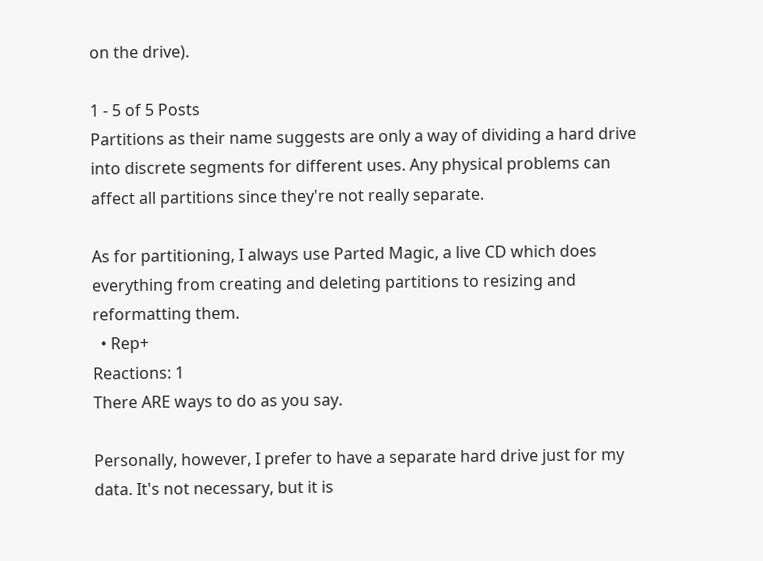on the drive).

1 - 5 of 5 Posts
Partitions as their name suggests are only a way of dividing a hard drive into discrete segments for different uses. Any physical problems can affect all partitions since they're not really separate.

As for partitioning, I always use Parted Magic, a live CD which does everything from creating and deleting partitions to resizing and reformatting them.
  • Rep+
Reactions: 1
There ARE ways to do as you say.

Personally, however, I prefer to have a separate hard drive just for my data. It's not necessary, but it is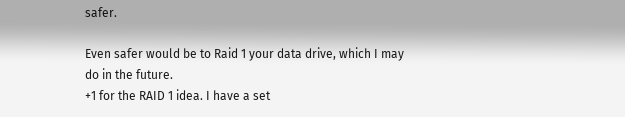safer.

Even safer would be to Raid 1 your data drive, which I may do in the future.
+1 for the RAID 1 idea. I have a set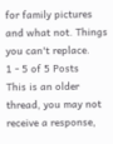for family pictures and what not. Things you can't replace.
1 - 5 of 5 Posts
This is an older thread, you may not receive a response,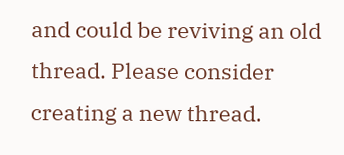and could be reviving an old thread. Please consider creating a new thread.